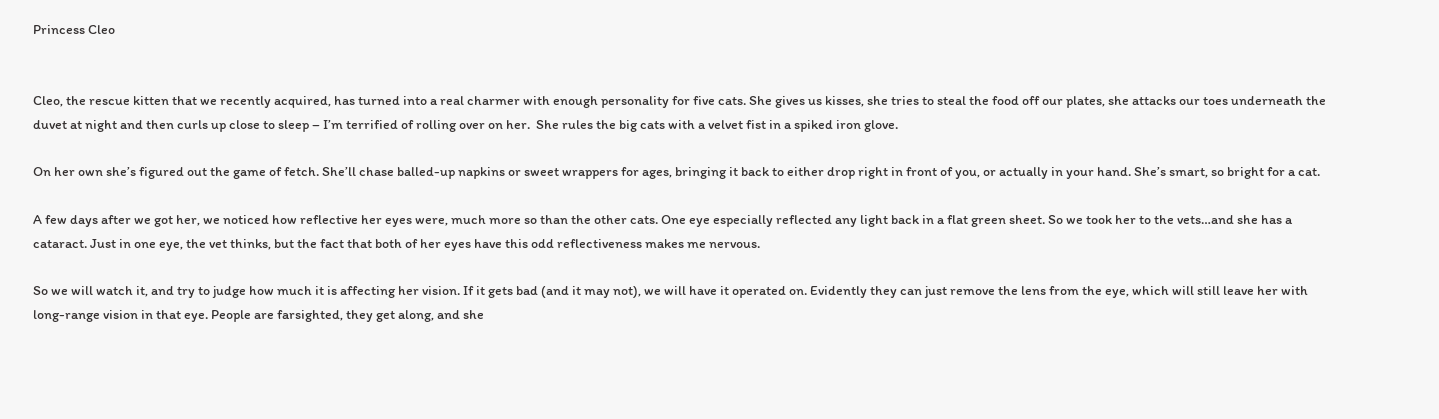Princess Cleo


Cleo, the rescue kitten that we recently acquired, has turned into a real charmer with enough personality for five cats. She gives us kisses, she tries to steal the food off our plates, she attacks our toes underneath the duvet at night and then curls up close to sleep – I’m terrified of rolling over on her.  She rules the big cats with a velvet fist in a spiked iron glove.

On her own she’s figured out the game of fetch. She’ll chase balled-up napkins or sweet wrappers for ages, bringing it back to either drop right in front of you, or actually in your hand. She’s smart, so bright for a cat.

A few days after we got her, we noticed how reflective her eyes were, much more so than the other cats. One eye especially reflected any light back in a flat green sheet. So we took her to the vets…and she has a cataract. Just in one eye, the vet thinks, but the fact that both of her eyes have this odd reflectiveness makes me nervous.

So we will watch it, and try to judge how much it is affecting her vision. If it gets bad (and it may not), we will have it operated on. Evidently they can just remove the lens from the eye, which will still leave her with long-range vision in that eye. People are farsighted, they get along, and she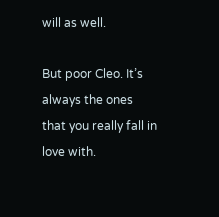will as well.

But poor Cleo. It’s always the ones that you really fall in love with.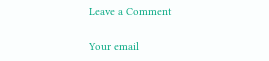Leave a Comment

Your email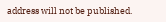address will not be published.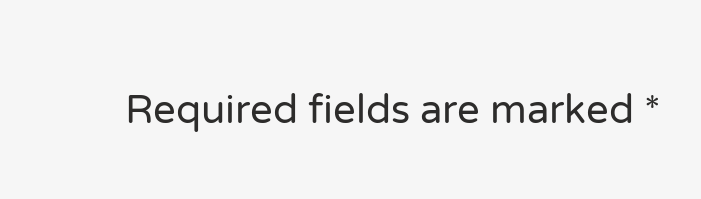Required fields are marked *